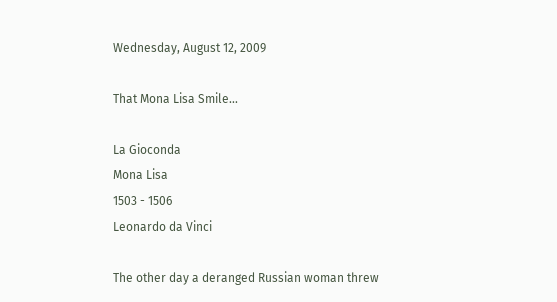Wednesday, August 12, 2009

That Mona Lisa Smile...

La Gioconda
Mona Lisa
1503 - 1506
Leonardo da Vinci

The other day a deranged Russian woman threw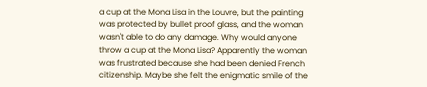a cup at the Mona Lisa in the Louvre, but the painting was protected by bullet proof glass, and the woman wasn't able to do any damage. Why would anyone throw a cup at the Mona Lisa? Apparently the woman was frustrated because she had been denied French citizenship. Maybe she felt the enigmatic smile of the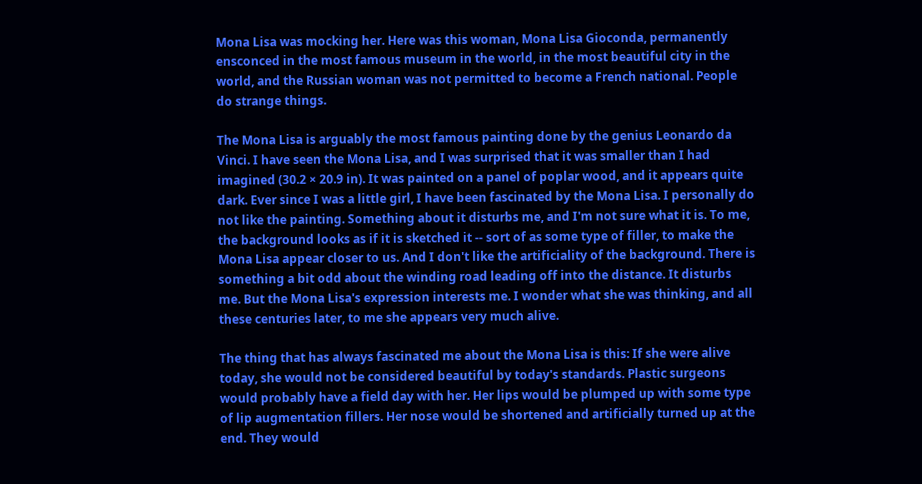Mona Lisa was mocking her. Here was this woman, Mona Lisa Gioconda, permanently ensconced in the most famous museum in the world, in the most beautiful city in the world, and the Russian woman was not permitted to become a French national. People do strange things.

The Mona Lisa is arguably the most famous painting done by the genius Leonardo da Vinci. I have seen the Mona Lisa, and I was surprised that it was smaller than I had imagined (30.2 × 20.9 in). It was painted on a panel of poplar wood, and it appears quite dark. Ever since I was a little girl, I have been fascinated by the Mona Lisa. I personally do not like the painting. Something about it disturbs me, and I'm not sure what it is. To me, the background looks as if it is sketched it -- sort of as some type of filler, to make the Mona Lisa appear closer to us. And I don't like the artificiality of the background. There is something a bit odd about the winding road leading off into the distance. It disturbs me. But the Mona Lisa's expression interests me. I wonder what she was thinking, and all these centuries later, to me she appears very much alive.

The thing that has always fascinated me about the Mona Lisa is this: If she were alive today, she would not be considered beautiful by today's standards. Plastic surgeons would probably have a field day with her. Her lips would be plumped up with some type of lip augmentation fillers. Her nose would be shortened and artificially turned up at the end. They would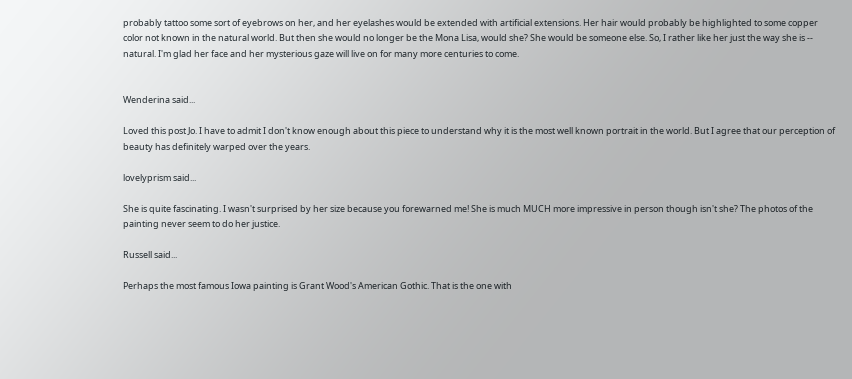probably tattoo some sort of eyebrows on her, and her eyelashes would be extended with artificial extensions. Her hair would probably be highlighted to some copper color not known in the natural world. But then she would no longer be the Mona Lisa, would she? She would be someone else. So, I rather like her just the way she is -- natural. I'm glad her face and her mysterious gaze will live on for many more centuries to come.


Wenderina said...

Loved this post Jo. I have to admit I don't know enough about this piece to understand why it is the most well known portrait in the world. But I agree that our perception of beauty has definitely warped over the years.

lovelyprism said...

She is quite fascinating. I wasn't surprised by her size because you forewarned me! She is much MUCH more impressive in person though isn't she? The photos of the painting never seem to do her justice.

Russell said...

Perhaps the most famous Iowa painting is Grant Wood's American Gothic. That is the one with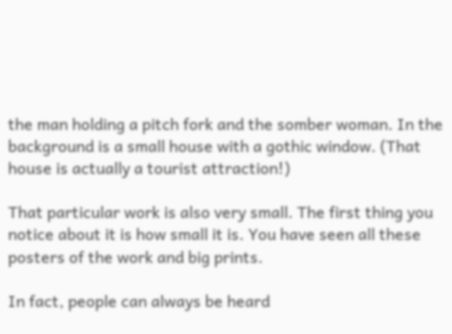the man holding a pitch fork and the somber woman. In the background is a small house with a gothic window. (That house is actually a tourist attraction!)

That particular work is also very small. The first thing you notice about it is how small it is. You have seen all these posters of the work and big prints.

In fact, people can always be heard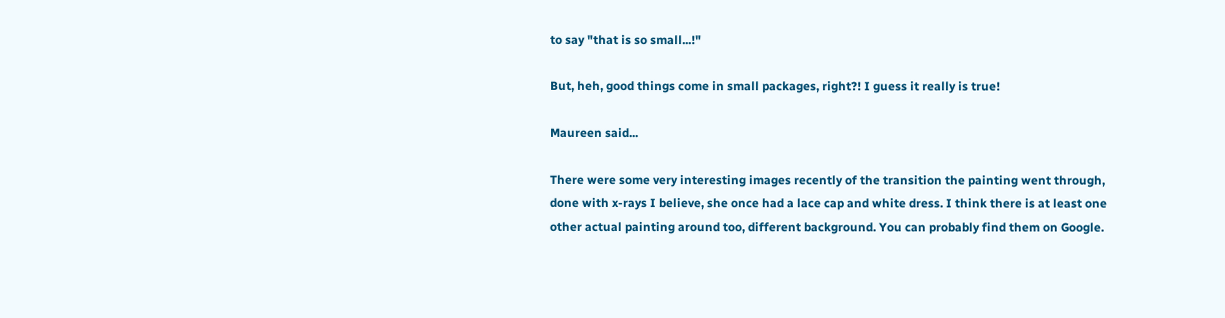to say "that is so small...!"

But, heh, good things come in small packages, right?! I guess it really is true!

Maureen said...

There were some very interesting images recently of the transition the painting went through, done with x-rays I believe, she once had a lace cap and white dress. I think there is at least one other actual painting around too, different background. You can probably find them on Google.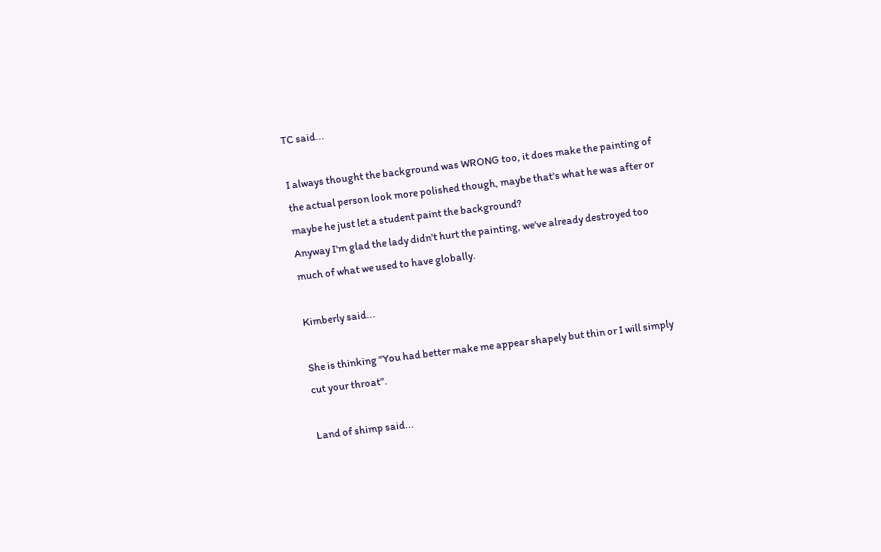TC said...

I always thought the background was WRONG too, it does make the painting of the actual person look more polished though, maybe that's what he was after or maybe he just let a student paint the background?
Anyway I'm glad the lady didn't hurt the painting, we've already destroyed too much of what we used to have globally.

Kimberly said...

She is thinking "You had better make me appear shapely but thin or I will simply cut your throat".

Land of shimp said...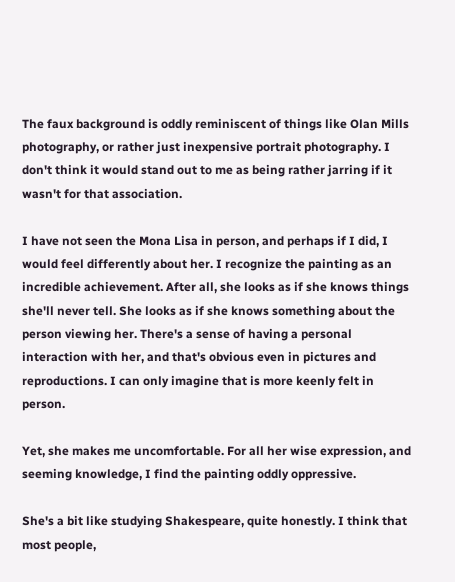The faux background is oddly reminiscent of things like Olan Mills photography, or rather just inexpensive portrait photography. I don't think it would stand out to me as being rather jarring if it wasn't for that association.

I have not seen the Mona Lisa in person, and perhaps if I did, I would feel differently about her. I recognize the painting as an incredible achievement. After all, she looks as if she knows things she'll never tell. She looks as if she knows something about the person viewing her. There's a sense of having a personal interaction with her, and that's obvious even in pictures and reproductions. I can only imagine that is more keenly felt in person.

Yet, she makes me uncomfortable. For all her wise expression, and seeming knowledge, I find the painting oddly oppressive.

She's a bit like studying Shakespeare, quite honestly. I think that most people,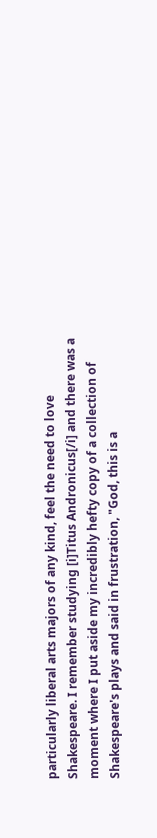particularly liberal arts majors of any kind, feel the need to love Shakespeare. I remember studying [i]Titus Andronicus[/i] and there was a moment where I put aside my incredibly hefty copy of a collection of Shakespeare's plays and said in frustration, "God, this is a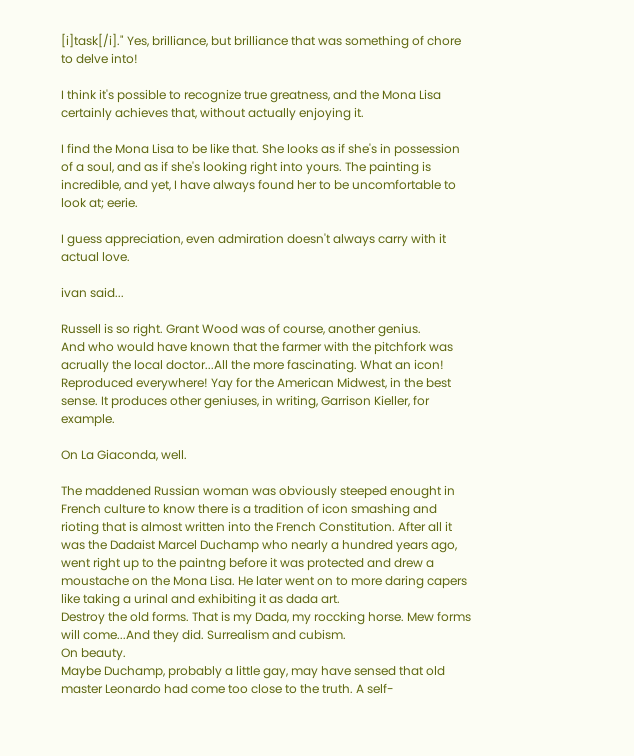[i]task[/i]." Yes, brilliance, but brilliance that was something of chore to delve into!

I think it's possible to recognize true greatness, and the Mona Lisa certainly achieves that, without actually enjoying it.

I find the Mona Lisa to be like that. She looks as if she's in possession of a soul, and as if she's looking right into yours. The painting is incredible, and yet, I have always found her to be uncomfortable to look at; eerie.

I guess appreciation, even admiration doesn't always carry with it actual love.

ivan said...

Russell is so right. Grant Wood was of course, another genius.
And who would have known that the farmer with the pitchfork was acrually the local doctor...All the more fascinating. What an icon!
Reproduced everywhere! Yay for the American Midwest, in the best sense. It produces other geniuses, in writing, Garrison Kieller, for example.

On La Giaconda, well.

The maddened Russian woman was obviously steeped enought in French culture to know there is a tradition of icon smashing and rioting that is almost written into the French Constitution. After all it was the Dadaist Marcel Duchamp who nearly a hundred years ago, went right up to the paintng before it was protected and drew a moustache on the Mona Lisa. He later went on to more daring capers like taking a urinal and exhibiting it as dada art.
Destroy the old forms. That is my Dada, my roccking horse. Mew forms will come...And they did. Surrealism and cubism.
On beauty.
Maybe Duchamp, probably a little gay, may have sensed that old master Leonardo had come too close to the truth. A self-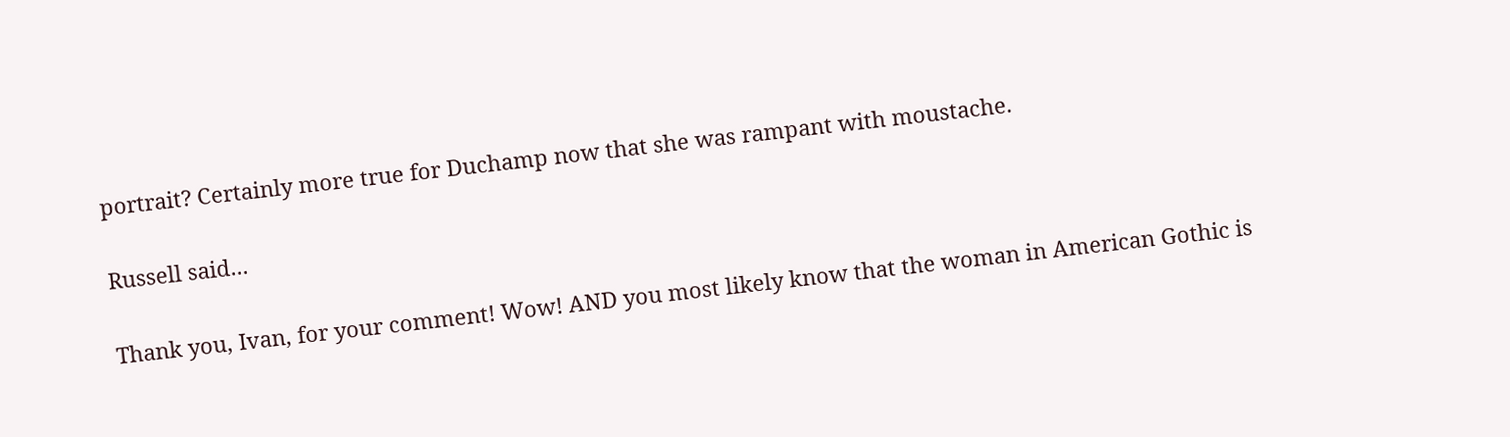portrait? Certainly more true for Duchamp now that she was rampant with moustache.

Russell said...

Thank you, Ivan, for your comment! Wow! AND you most likely know that the woman in American Gothic is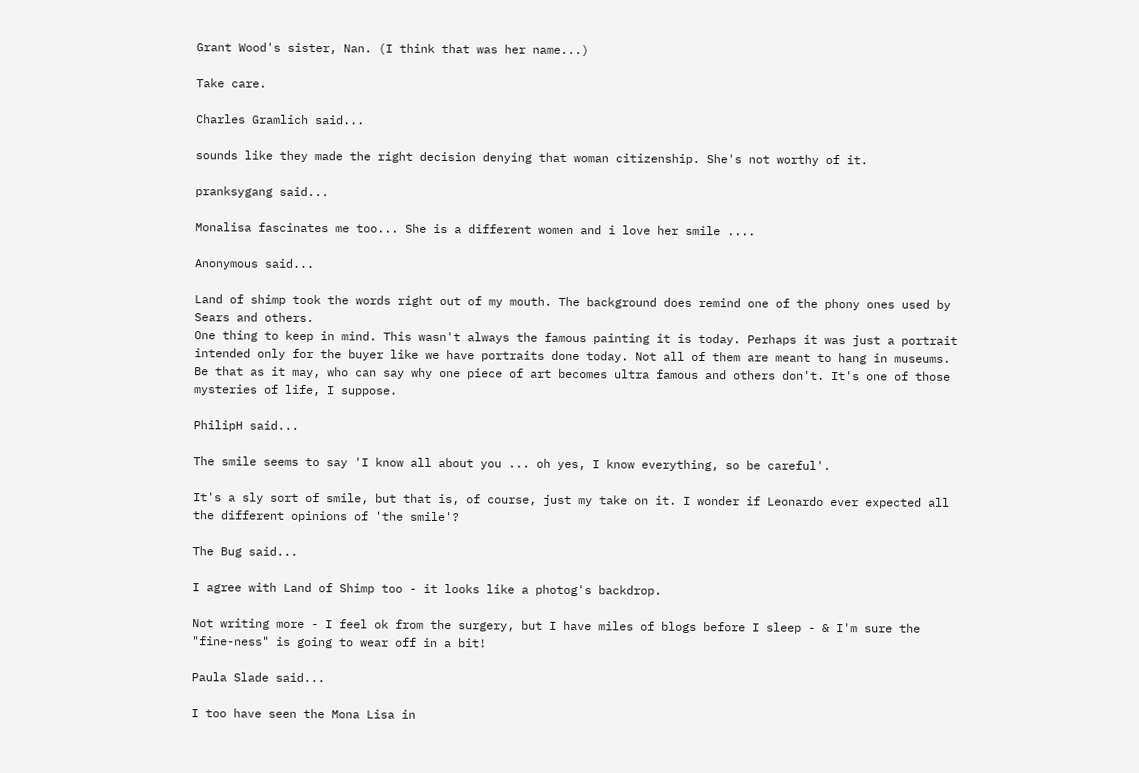Grant Wood's sister, Nan. (I think that was her name...)

Take care.

Charles Gramlich said...

sounds like they made the right decision denying that woman citizenship. She's not worthy of it.

pranksygang said...

Monalisa fascinates me too... She is a different women and i love her smile ....

Anonymous said...

Land of shimp took the words right out of my mouth. The background does remind one of the phony ones used by Sears and others.
One thing to keep in mind. This wasn't always the famous painting it is today. Perhaps it was just a portrait intended only for the buyer like we have portraits done today. Not all of them are meant to hang in museums. Be that as it may, who can say why one piece of art becomes ultra famous and others don't. It's one of those mysteries of life, I suppose.

PhilipH said...

The smile seems to say 'I know all about you ... oh yes, I know everything, so be careful'.

It's a sly sort of smile, but that is, of course, just my take on it. I wonder if Leonardo ever expected all the different opinions of 'the smile'?

The Bug said...

I agree with Land of Shimp too - it looks like a photog's backdrop.

Not writing more - I feel ok from the surgery, but I have miles of blogs before I sleep - & I'm sure the "fine-ness" is going to wear off in a bit!

Paula Slade said...

I too have seen the Mona Lisa in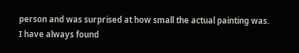person and was surprised at how small the actual painting was. I have always found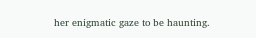her enigmatic gaze to be haunting.